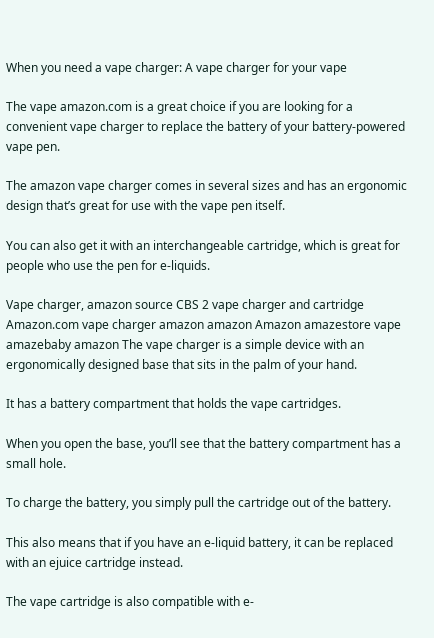When you need a vape charger: A vape charger for your vape

The vape amazon.com is a great choice if you are looking for a convenient vape charger to replace the battery of your battery-powered vape pen.

The amazon vape charger comes in several sizes and has an ergonomic design that’s great for use with the vape pen itself.

You can also get it with an interchangeable cartridge, which is great for people who use the pen for e-liquids.

Vape charger, amazon source CBS 2 vape charger and cartridge Amazon.com vape charger amazon amazon Amazon amazestore vape amazebaby amazon The vape charger is a simple device with an ergonomically designed base that sits in the palm of your hand.

It has a battery compartment that holds the vape cartridges.

When you open the base, you’ll see that the battery compartment has a small hole.

To charge the battery, you simply pull the cartridge out of the battery.

This also means that if you have an e-liquid battery, it can be replaced with an ejuice cartridge instead.

The vape cartridge is also compatible with e-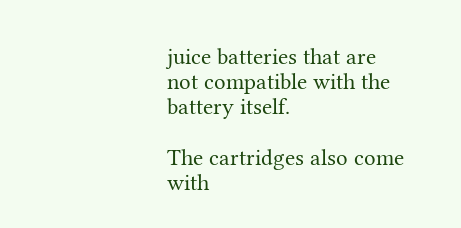juice batteries that are not compatible with the battery itself.

The cartridges also come with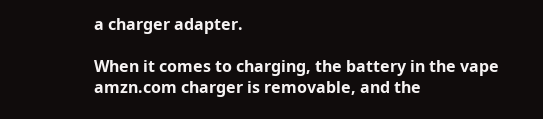a charger adapter.

When it comes to charging, the battery in the vape amzn.com charger is removable, and the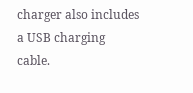charger also includes a USB charging cable.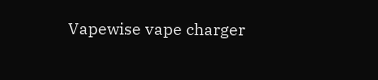Vapewise vape charger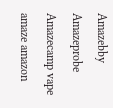Amazebby Amazeprobe Amazecamp vape amaze amazon